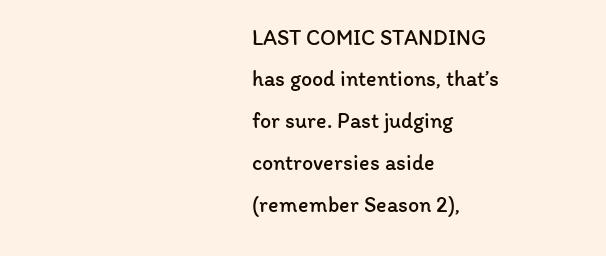LAST COMIC STANDING has good intentions, that’s for sure. Past judging controversies aside (remember Season 2),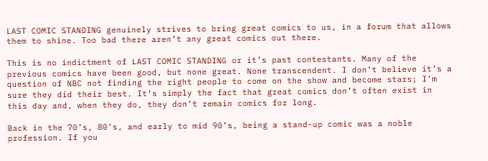LAST COMIC STANDING genuinely strives to bring great comics to us, in a forum that allows them to shine. Too bad there aren’t any great comics out there.

This is no indictment of LAST COMIC STANDING or it’s past contestants. Many of the previous comics have been good, but none great. None transcendent. I don’t believe it’s a question of NBC not finding the right people to come on the show and become stars; I’m sure they did their best. It’s simply the fact that great comics don’t often exist in this day and, when they do, they don’t remain comics for long.

Back in the 70’s, 80’s, and early to mid 90’s, being a stand-up comic was a noble profession. If you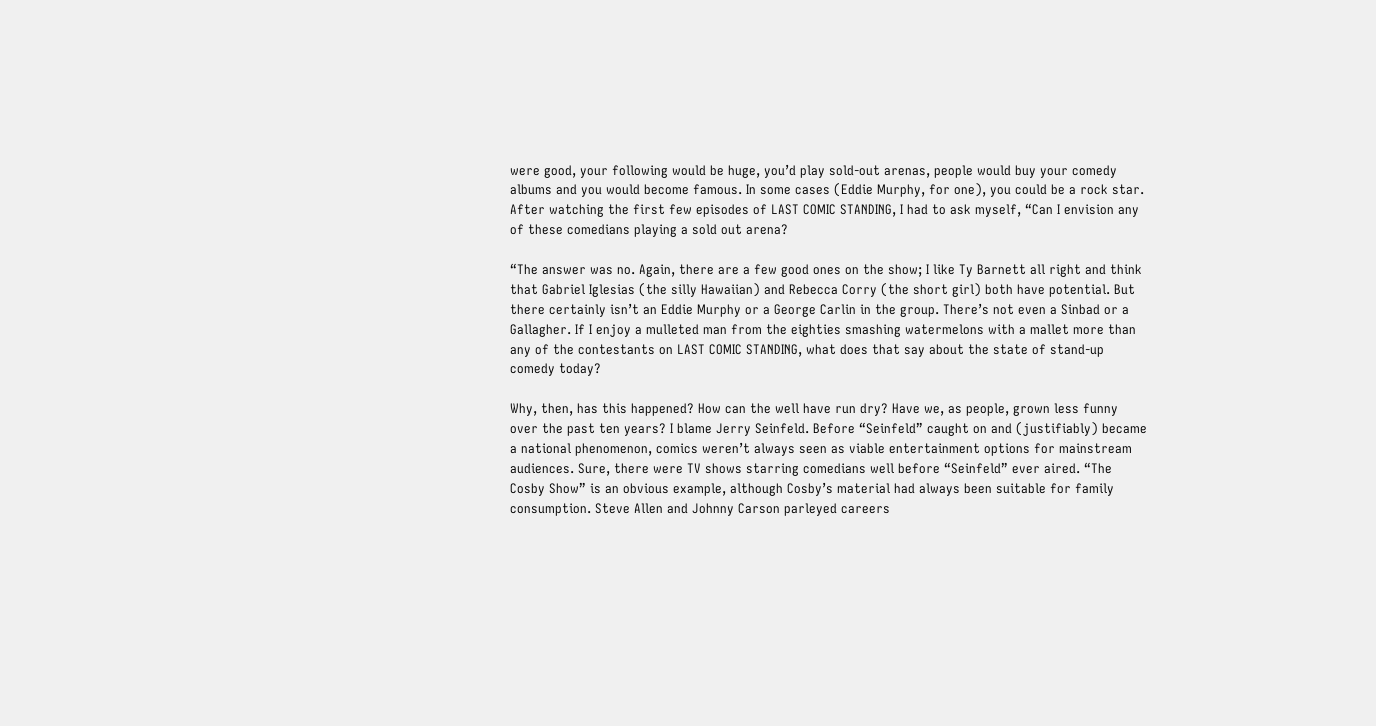were good, your following would be huge, you’d play sold-out arenas, people would buy your comedy albums and you would become famous. In some cases (Eddie Murphy, for one), you could be a rock star. After watching the first few episodes of LAST COMIC STANDING, I had to ask myself, “Can I envision any of these comedians playing a sold out arena?

“The answer was no. Again, there are a few good ones on the show; I like Ty Barnett all right and think that Gabriel Iglesias (the silly Hawaiian) and Rebecca Corry (the short girl) both have potential. But there certainly isn’t an Eddie Murphy or a George Carlin in the group. There’s not even a Sinbad or a Gallagher. If I enjoy a mulleted man from the eighties smashing watermelons with a mallet more than any of the contestants on LAST COMIC STANDING, what does that say about the state of stand-up comedy today?

Why, then, has this happened? How can the well have run dry? Have we, as people, grown less funny over the past ten years? I blame Jerry Seinfeld. Before “Seinfeld” caught on and (justifiably) became a national phenomenon, comics weren’t always seen as viable entertainment options for mainstream audiences. Sure, there were TV shows starring comedians well before “Seinfeld” ever aired. “The Cosby Show” is an obvious example, although Cosby’s material had always been suitable for family consumption. Steve Allen and Johnny Carson parleyed careers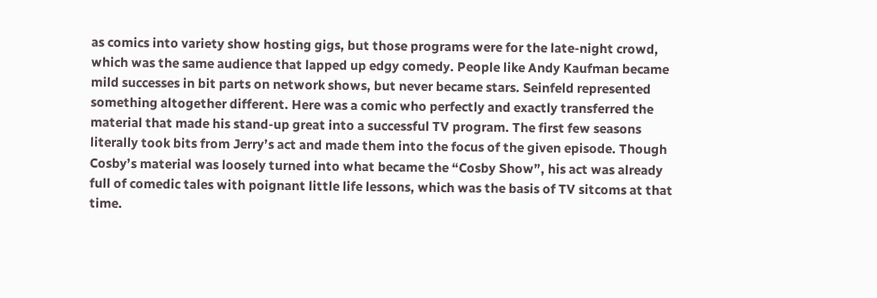as comics into variety show hosting gigs, but those programs were for the late-night crowd, which was the same audience that lapped up edgy comedy. People like Andy Kaufman became mild successes in bit parts on network shows, but never became stars. Seinfeld represented something altogether different. Here was a comic who perfectly and exactly transferred the material that made his stand-up great into a successful TV program. The first few seasons literally took bits from Jerry’s act and made them into the focus of the given episode. Though Cosby’s material was loosely turned into what became the “Cosby Show”, his act was already full of comedic tales with poignant little life lessons, which was the basis of TV sitcoms at that time.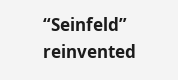“Seinfeld” reinvented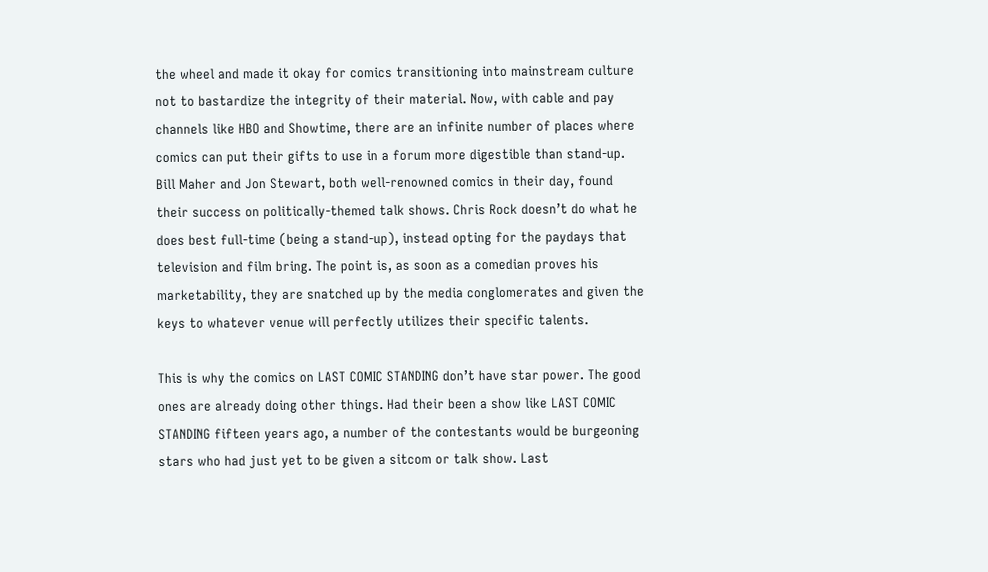the wheel and made it okay for comics transitioning into mainstream culture not to bastardize the integrity of their material. Now, with cable and pay channels like HBO and Showtime, there are an infinite number of places where comics can put their gifts to use in a forum more digestible than stand-up. Bill Maher and Jon Stewart, both well-renowned comics in their day, found their success on politically-themed talk shows. Chris Rock doesn’t do what he does best full-time (being a stand-up), instead opting for the paydays that television and film bring. The point is, as soon as a comedian proves his marketability, they are snatched up by the media conglomerates and given the keys to whatever venue will perfectly utilizes their specific talents.

This is why the comics on LAST COMIC STANDING don’t have star power. The good ones are already doing other things. Had their been a show like LAST COMIC STANDING fifteen years ago, a number of the contestants would be burgeoning stars who had just yet to be given a sitcom or talk show. Last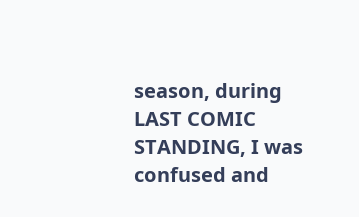season, during LAST COMIC STANDING, I was confused and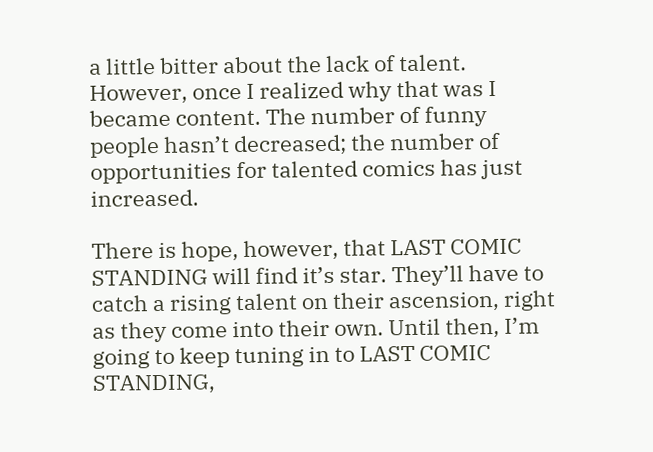a little bitter about the lack of talent. However, once I realized why that was I became content. The number of funny people hasn’t decreased; the number of opportunities for talented comics has just increased.

There is hope, however, that LAST COMIC STANDING will find it’s star. They’ll have to catch a rising talent on their ascension, right as they come into their own. Until then, I’m going to keep tuning in to LAST COMIC STANDING,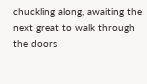chuckling along, awaiting the next great to walk through the doors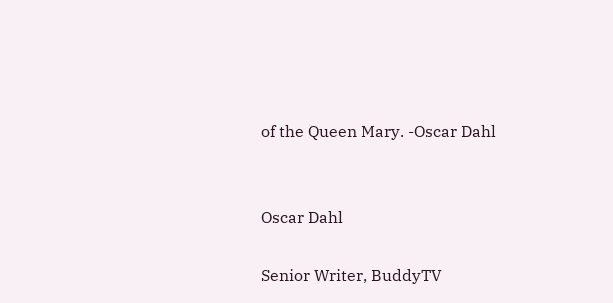of the Queen Mary. -Oscar Dahl


Oscar Dahl

Senior Writer, BuddyTV